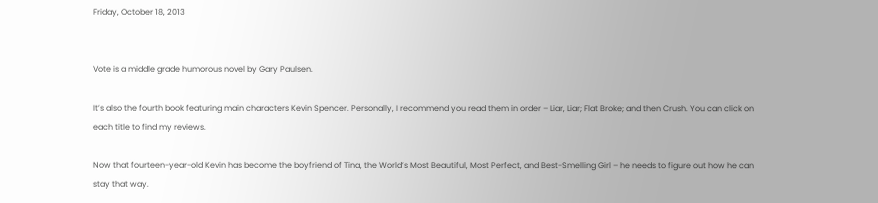Friday, October 18, 2013


Vote is a middle grade humorous novel by Gary Paulsen.

It’s also the fourth book featuring main characters Kevin Spencer. Personally, I recommend you read them in order – Liar, Liar; Flat Broke; and then Crush. You can click on each title to find my reviews.

Now that fourteen-year-old Kevin has become the boyfriend of Tina, the World’s Most Beautiful, Most Perfect, and Best-Smelling Girl – he needs to figure out how he can stay that way.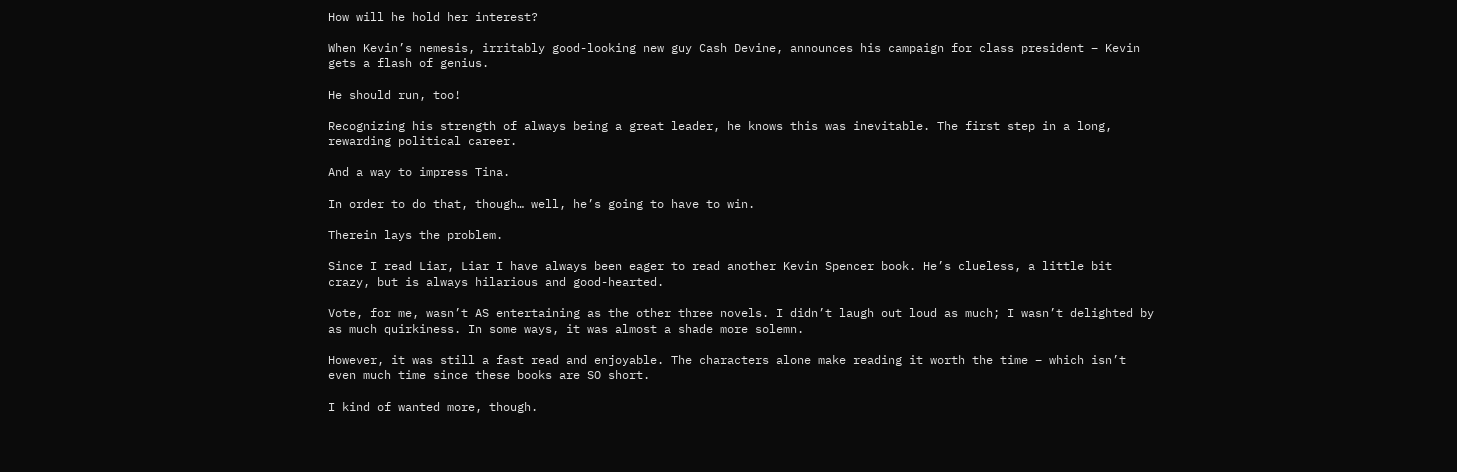How will he hold her interest?

When Kevin’s nemesis, irritably good-looking new guy Cash Devine, announces his campaign for class president – Kevin gets a flash of genius.

He should run, too!

Recognizing his strength of always being a great leader, he knows this was inevitable. The first step in a long, rewarding political career.

And a way to impress Tina.

In order to do that, though… well, he’s going to have to win.

Therein lays the problem.

Since I read Liar, Liar I have always been eager to read another Kevin Spencer book. He’s clueless, a little bit crazy, but is always hilarious and good-hearted.

Vote, for me, wasn’t AS entertaining as the other three novels. I didn’t laugh out loud as much; I wasn’t delighted by as much quirkiness. In some ways, it was almost a shade more solemn.

However, it was still a fast read and enjoyable. The characters alone make reading it worth the time – which isn’t even much time since these books are SO short.

I kind of wanted more, though.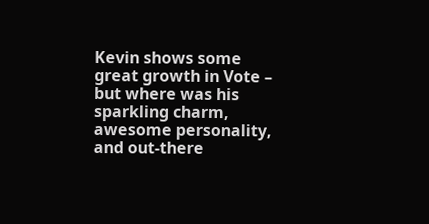Kevin shows some great growth in Vote – but where was his sparkling charm, awesome personality, and out-there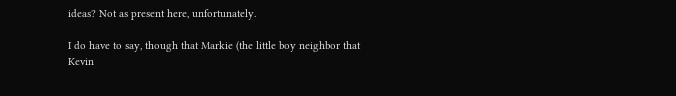ideas? Not as present here, unfortunately.

I do have to say, though that Markie (the little boy neighbor that Kevin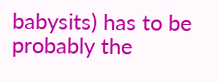babysits) has to be probably the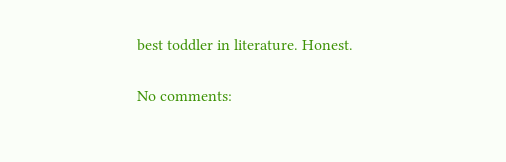best toddler in literature. Honest.

No comments: